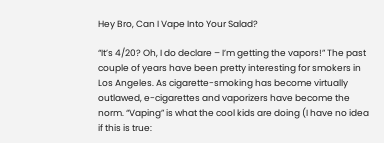Hey Bro, Can I Vape Into Your Salad?

“It’s 4/20? Oh, I do declare – I’m getting the vapors!” The past couple of years have been pretty interesting for smokers in Los Angeles. As cigarette-smoking has become virtually outlawed, e-cigarettes and vaporizers have become the norm. “Vaping” is what the cool kids are doing (I have no idea if this is true: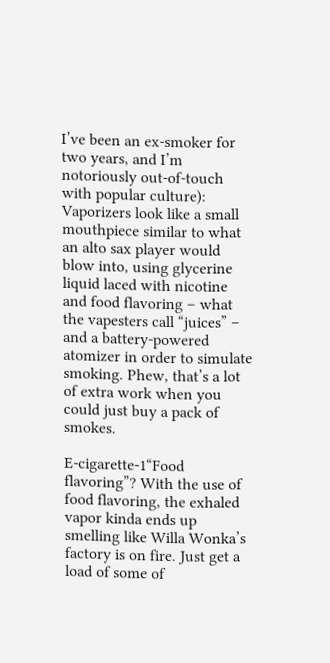I’ve been an ex-smoker for two years, and I’m notoriously out-of-touch with popular culture): Vaporizers look like a small mouthpiece similar to what an alto sax player would blow into, using glycerine liquid laced with nicotine and food flavoring – what the vapesters call “juices” – and a battery-powered atomizer in order to simulate smoking. Phew, that’s a lot of extra work when you could just buy a pack of smokes.

E-cigarette-1“Food flavoring”? With the use of food flavoring, the exhaled vapor kinda ends up smelling like Willa Wonka’s factory is on fire. Just get a load of some of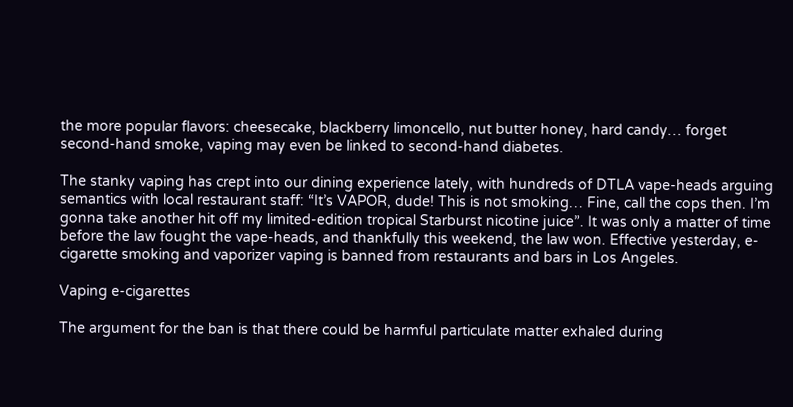the more popular flavors: cheesecake, blackberry limoncello, nut butter honey, hard candy… forget second-hand smoke, vaping may even be linked to second-hand diabetes.

The stanky vaping has crept into our dining experience lately, with hundreds of DTLA vape-heads arguing semantics with local restaurant staff: “It’s VAPOR, dude! This is not smoking… Fine, call the cops then. I’m gonna take another hit off my limited-edition tropical Starburst nicotine juice”. It was only a matter of time before the law fought the vape-heads, and thankfully this weekend, the law won. Effective yesterday, e-cigarette smoking and vaporizer vaping is banned from restaurants and bars in Los Angeles.

Vaping e-cigarettes

The argument for the ban is that there could be harmful particulate matter exhaled during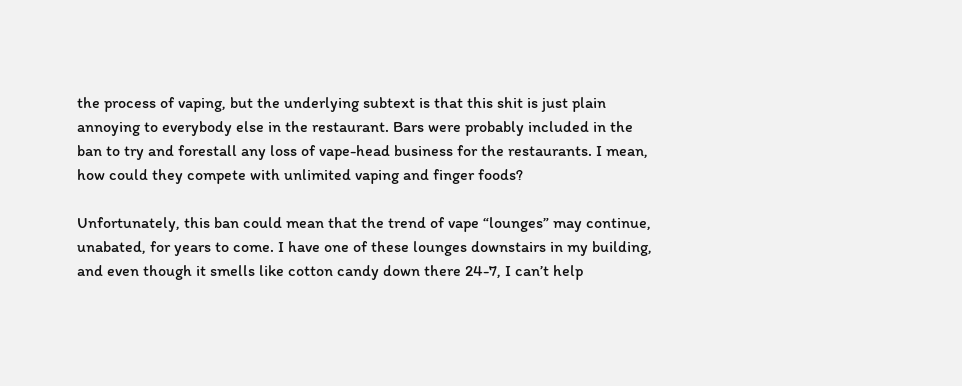the process of vaping, but the underlying subtext is that this shit is just plain annoying to everybody else in the restaurant. Bars were probably included in the ban to try and forestall any loss of vape-head business for the restaurants. I mean, how could they compete with unlimited vaping and finger foods?

Unfortunately, this ban could mean that the trend of vape “lounges” may continue, unabated, for years to come. I have one of these lounges downstairs in my building, and even though it smells like cotton candy down there 24-7, I can’t help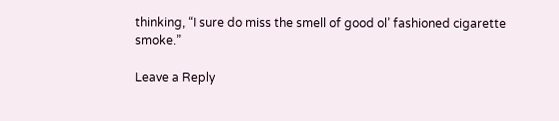thinking, “I sure do miss the smell of good ol’ fashioned cigarette smoke.”

Leave a Reply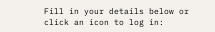Fill in your details below or click an icon to log in: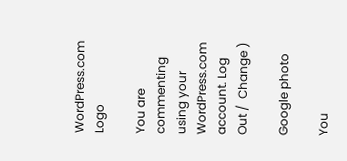WordPress.com Logo

You are commenting using your WordPress.com account. Log Out /  Change )

Google photo

You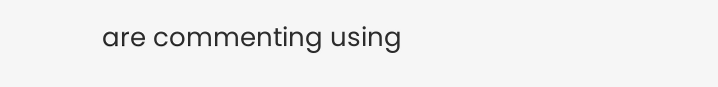are commenting using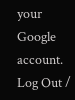your Google account. Log Out /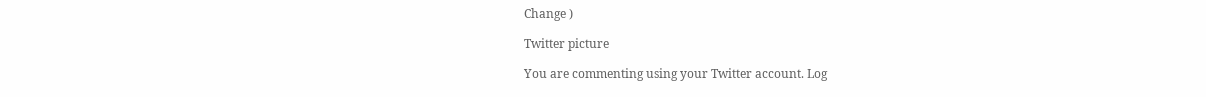Change )

Twitter picture

You are commenting using your Twitter account. Log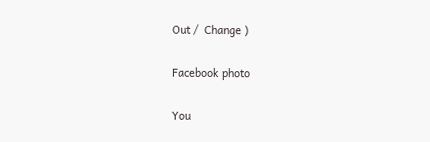Out /  Change )

Facebook photo

You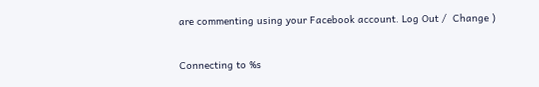are commenting using your Facebook account. Log Out /  Change )

Connecting to %s